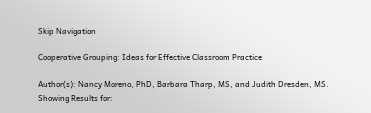Skip Navigation

Cooperative Grouping: Ideas for Effective Classroom Practice

Author(s): Nancy Moreno, PhD, Barbara Tharp, MS, and Judith Dresden, MS.
Showing Results for: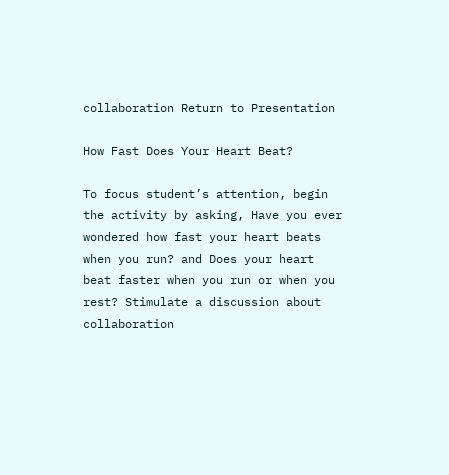collaboration Return to Presentation

How Fast Does Your Heart Beat?

To focus student’s attention, begin the activity by asking, Have you ever wondered how fast your heart beats when you run? and Does your heart beat faster when you run or when you rest? Stimulate a discussion about collaboration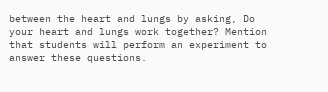between the heart and lungs by asking, Do your heart and lungs work together? Mention that students will perform an experiment to answer these questions.